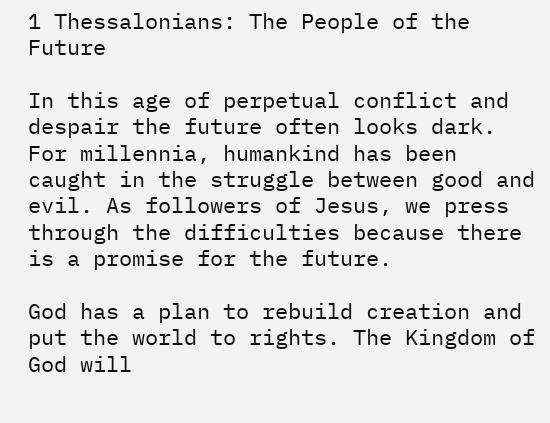1 Thessalonians: The People of the Future

In this age of perpetual conflict and despair the future often looks dark. For millennia, humankind has been caught in the struggle between good and evil. As followers of Jesus, we press through the difficulties because there is a promise for the future.

God has a plan to rebuild creation and put the world to rights. The Kingdom of God will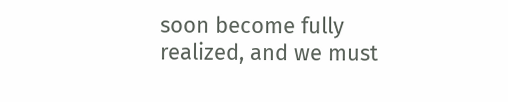soon become fully realized, and we must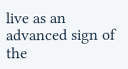live as an advanced sign of the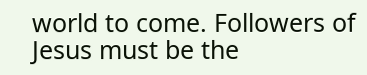world to come. Followers of Jesus must be the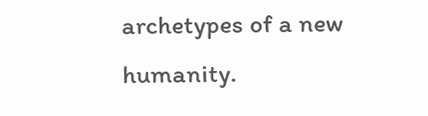archetypes of a new humanity.